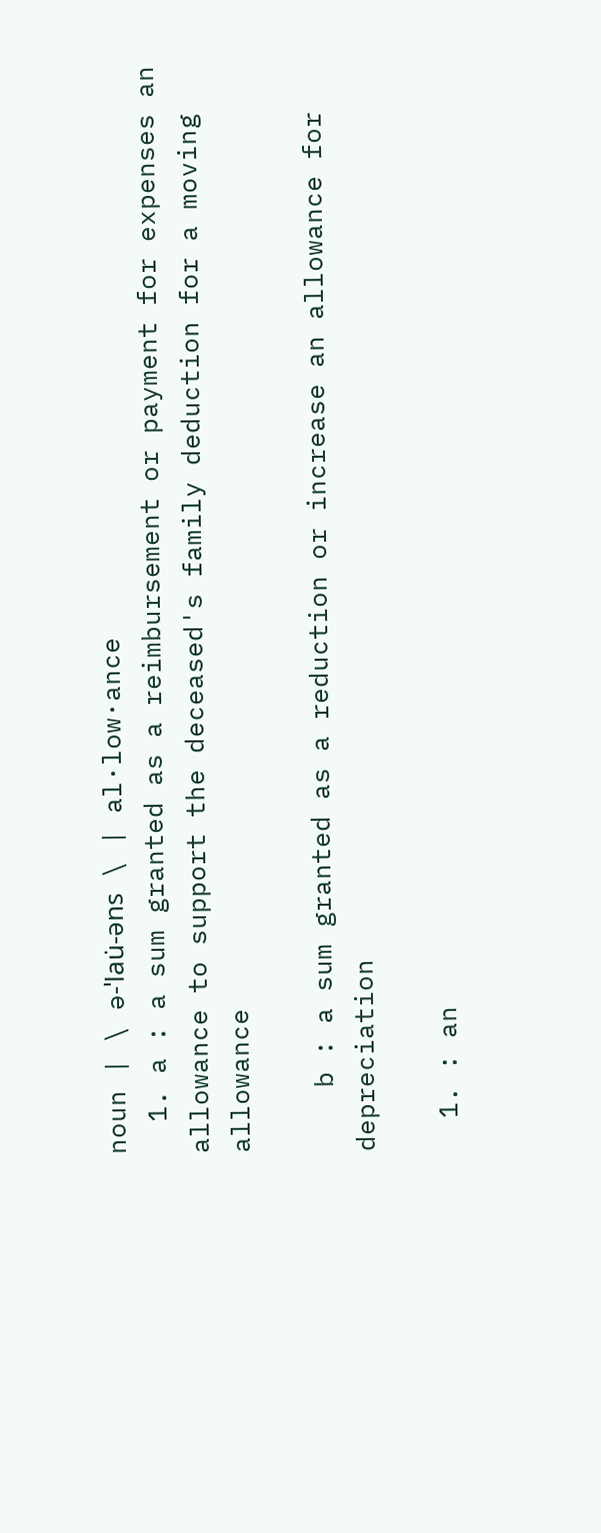noun | \ ə-ˈlau̇-əns \ | al·low·ance
  1. a : a sum granted as a reimbursement or payment for expenses an allowance to support the deceased's family deduction for a moving allowance

    b : a sum granted as a reduction or increase an allowance for depreciation

  1. : an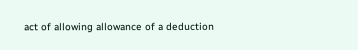act of allowing allowance of a deduction